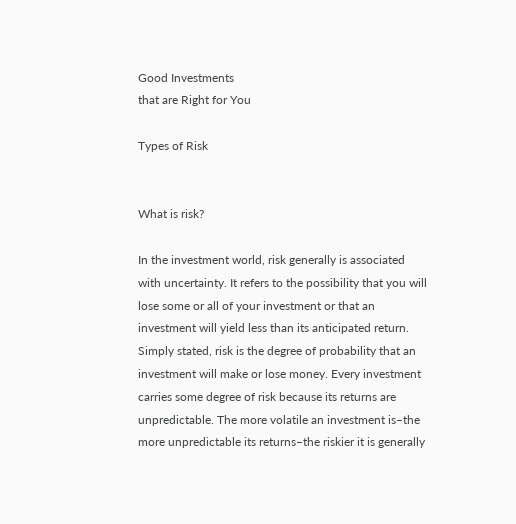Good Investments
that are Right for You

Types of Risk


What is risk?

In the investment world, risk generally is associated with uncertainty. It refers to the possibility that you will lose some or all of your investment or that an investment will yield less than its anticipated return. Simply stated, risk is the degree of probability that an investment will make or lose money. Every investment carries some degree of risk because its returns are unpredictable. The more volatile an investment is–the more unpredictable its returns–the riskier it is generally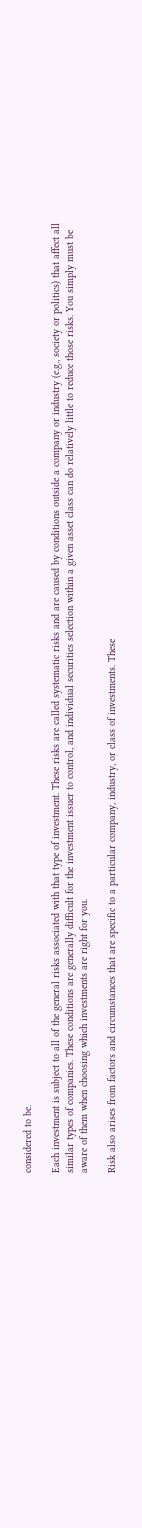considered to be.

Each investment is subject to all of the general risks associated with that type of investment. These risks are called systematic risks and are caused by conditions outside a company or industry (e.g., society or politics) that affect all similar types of companies. These conditions are generally difficult for the investment issuer to control, and individual securities selection within a given asset class can do relatively little to reduce those risks. You simply must be aware of them when choosing which investments are right for you.

Risk also arises from factors and circumstances that are specific to a particular company, industry, or class of investments. These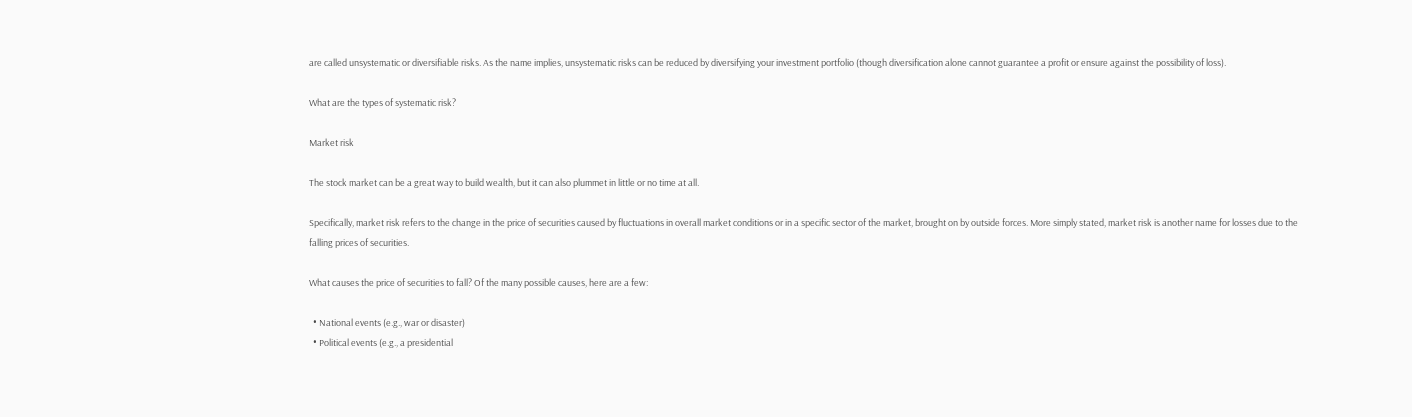are called unsystematic or diversifiable risks. As the name implies, unsystematic risks can be reduced by diversifying your investment portfolio (though diversification alone cannot guarantee a profit or ensure against the possibility of loss).

What are the types of systematic risk?

Market risk

The stock market can be a great way to build wealth, but it can also plummet in little or no time at all.

Specifically, market risk refers to the change in the price of securities caused by fluctuations in overall market conditions or in a specific sector of the market, brought on by outside forces. More simply stated, market risk is another name for losses due to the falling prices of securities.

What causes the price of securities to fall? Of the many possible causes, here are a few:

  • National events (e.g., war or disaster)
  • Political events (e.g., a presidential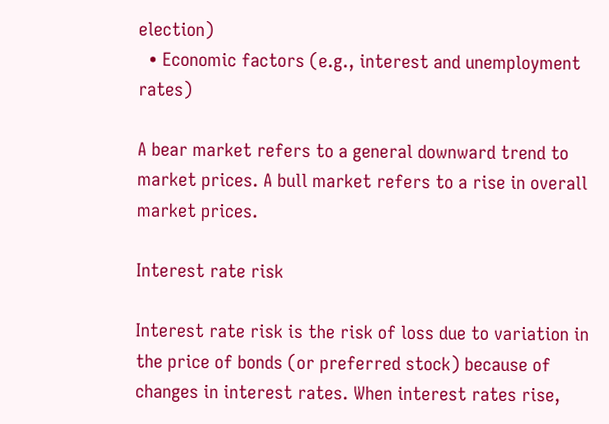election)
  • Economic factors (e.g., interest and unemployment rates)

A bear market refers to a general downward trend to market prices. A bull market refers to a rise in overall market prices.

Interest rate risk

Interest rate risk is the risk of loss due to variation in the price of bonds (or preferred stock) because of changes in interest rates. When interest rates rise,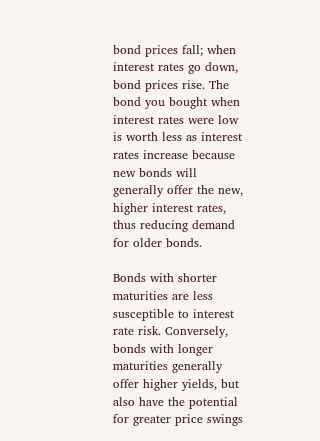bond prices fall; when interest rates go down, bond prices rise. The bond you bought when interest rates were low is worth less as interest rates increase because new bonds will generally offer the new, higher interest rates, thus reducing demand for older bonds.

Bonds with shorter maturities are less susceptible to interest rate risk. Conversely, bonds with longer maturities generally offer higher yields, but also have the potential for greater price swings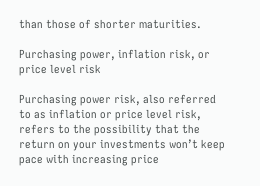than those of shorter maturities.

Purchasing power, inflation risk, or price level risk

Purchasing power risk, also referred to as inflation or price level risk, refers to the possibility that the return on your investments won’t keep pace with increasing price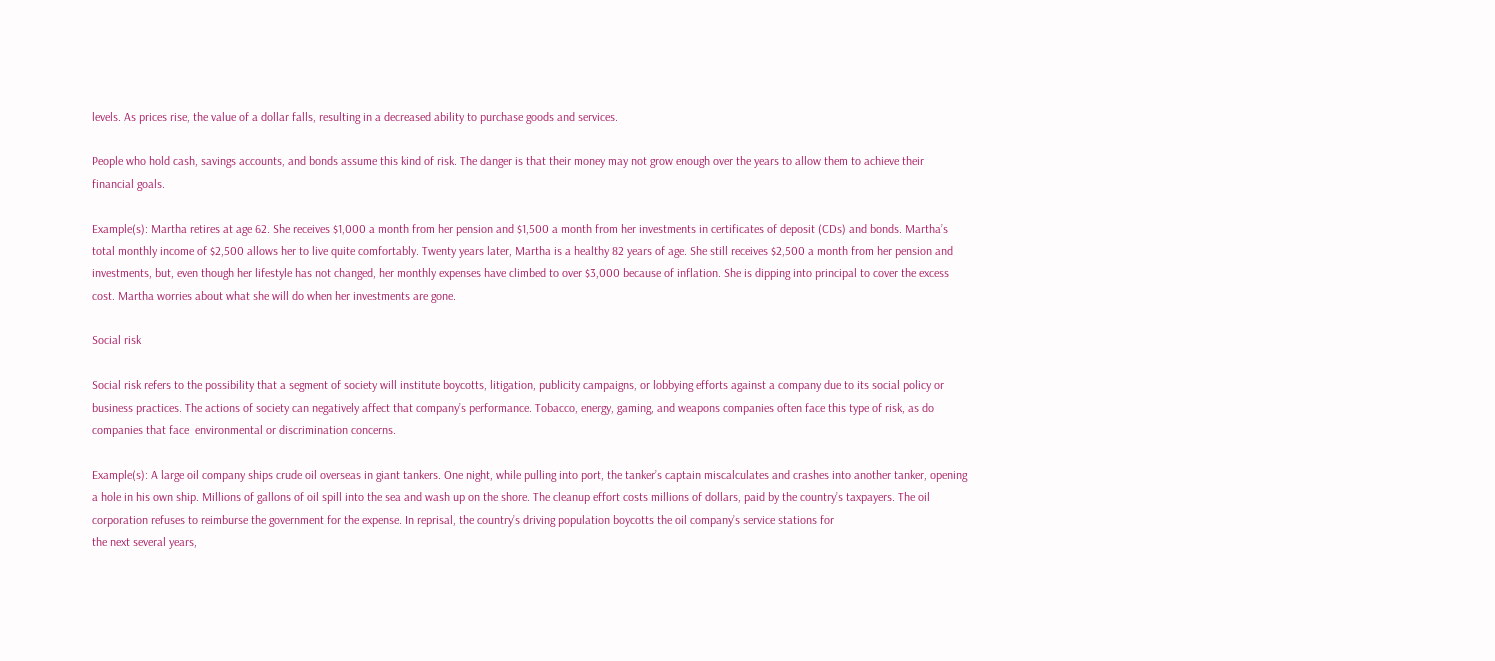levels. As prices rise, the value of a dollar falls, resulting in a decreased ability to purchase goods and services.

People who hold cash, savings accounts, and bonds assume this kind of risk. The danger is that their money may not grow enough over the years to allow them to achieve their financial goals.

Example(s): Martha retires at age 62. She receives $1,000 a month from her pension and $1,500 a month from her investments in certificates of deposit (CDs) and bonds. Martha’s total monthly income of $2,500 allows her to live quite comfortably. Twenty years later, Martha is a healthy 82 years of age. She still receives $2,500 a month from her pension and investments, but, even though her lifestyle has not changed, her monthly expenses have climbed to over $3,000 because of inflation. She is dipping into principal to cover the excess cost. Martha worries about what she will do when her investments are gone.

Social risk

Social risk refers to the possibility that a segment of society will institute boycotts, litigation, publicity campaigns, or lobbying efforts against a company due to its social policy or business practices. The actions of society can negatively affect that company’s performance. Tobacco, energy, gaming, and weapons companies often face this type of risk, as do  companies that face  environmental or discrimination concerns.

Example(s): A large oil company ships crude oil overseas in giant tankers. One night, while pulling into port, the tanker’s captain miscalculates and crashes into another tanker, opening a hole in his own ship. Millions of gallons of oil spill into the sea and wash up on the shore. The cleanup effort costs millions of dollars, paid by the country’s taxpayers. The oil corporation refuses to reimburse the government for the expense. In reprisal, the country’s driving population boycotts the oil company’s service stations for
the next several years,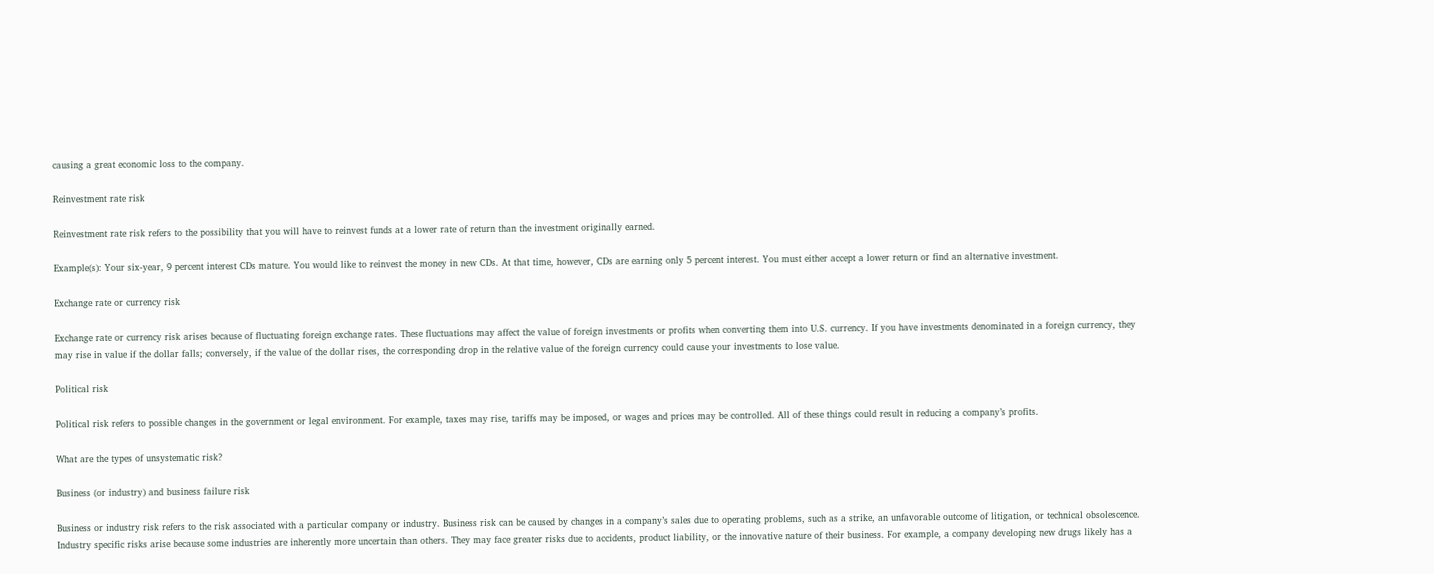causing a great economic loss to the company.

Reinvestment rate risk

Reinvestment rate risk refers to the possibility that you will have to reinvest funds at a lower rate of return than the investment originally earned.

Example(s): Your six-year, 9 percent interest CDs mature. You would like to reinvest the money in new CDs. At that time, however, CDs are earning only 5 percent interest. You must either accept a lower return or find an alternative investment.

Exchange rate or currency risk

Exchange rate or currency risk arises because of fluctuating foreign exchange rates. These fluctuations may affect the value of foreign investments or profits when converting them into U.S. currency. If you have investments denominated in a foreign currency, they may rise in value if the dollar falls; conversely, if the value of the dollar rises, the corresponding drop in the relative value of the foreign currency could cause your investments to lose value.

Political risk

Political risk refers to possible changes in the government or legal environment. For example, taxes may rise, tariffs may be imposed, or wages and prices may be controlled. All of these things could result in reducing a company’s profits.

What are the types of unsystematic risk?

Business (or industry) and business failure risk

Business or industry risk refers to the risk associated with a particular company or industry. Business risk can be caused by changes in a company’s sales due to operating problems, such as a strike, an unfavorable outcome of litigation, or technical obsolescence. Industry specific risks arise because some industries are inherently more uncertain than others. They may face greater risks due to accidents, product liability, or the innovative nature of their business. For example, a company developing new drugs likely has a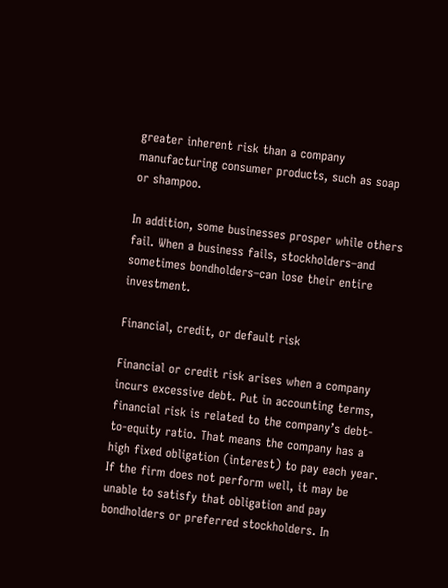greater inherent risk than a company manufacturing consumer products, such as soap or shampoo.

In addition, some businesses prosper while others fail. When a business fails, stockholders–and sometimes bondholders–can lose their entire investment.

Financial, credit, or default risk

Financial or credit risk arises when a company incurs excessive debt. Put in accounting terms, financial risk is related to the company’s debt-to-equity ratio. That means the company has a high fixed obligation (interest) to pay each year. If the firm does not perform well, it may be unable to satisfy that obligation and pay bondholders or preferred stockholders. In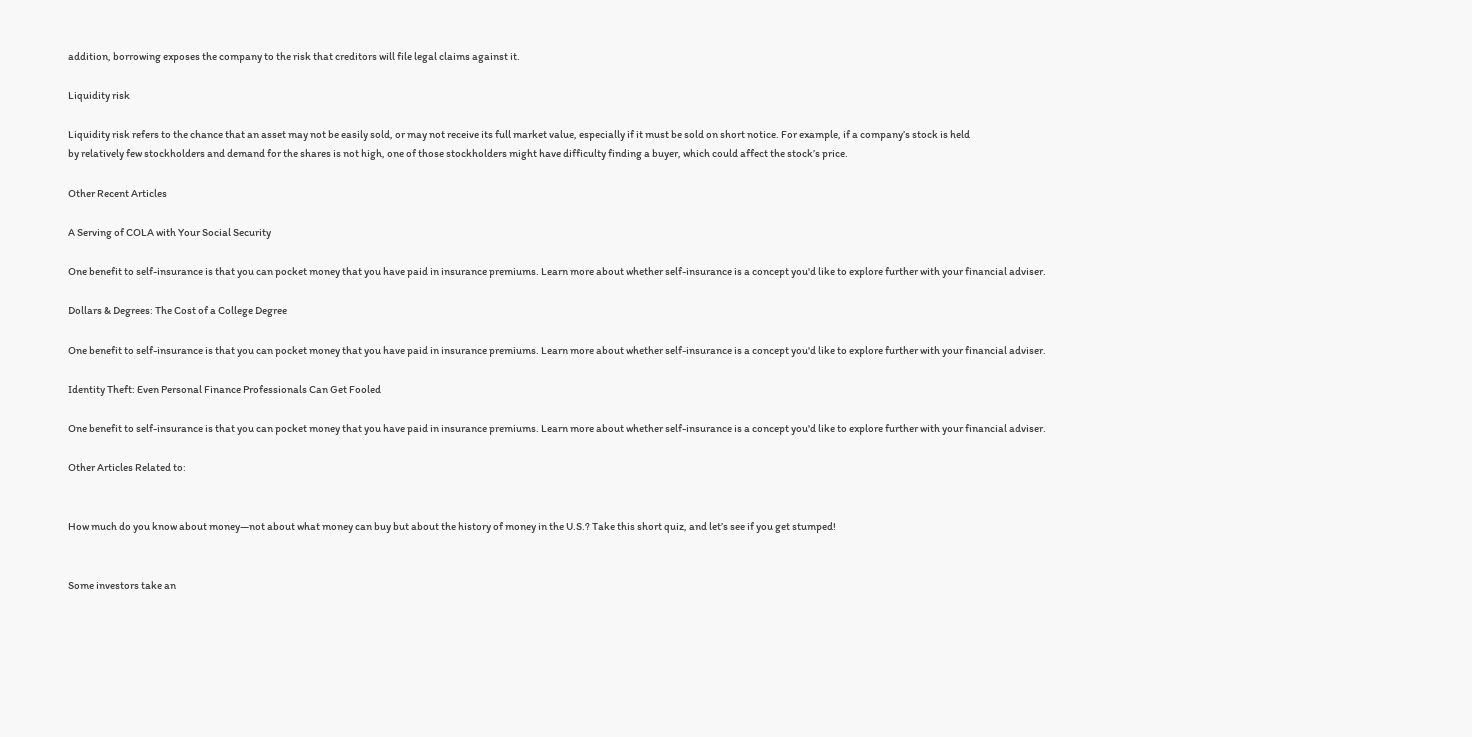addition, borrowing exposes the company to the risk that creditors will file legal claims against it.

Liquidity risk

Liquidity risk refers to the chance that an asset may not be easily sold, or may not receive its full market value, especially if it must be sold on short notice. For example, if a company’s stock is held
by relatively few stockholders and demand for the shares is not high, one of those stockholders might have difficulty finding a buyer, which could affect the stock’s price.

Other Recent Articles

A Serving of COLA with Your Social Security

One benefit to self-insurance is that you can pocket money that you have paid in insurance premiums. Learn more about whether self-insurance is a concept you'd like to explore further with your financial adviser.

Dollars & Degrees: The Cost of a College Degree

One benefit to self-insurance is that you can pocket money that you have paid in insurance premiums. Learn more about whether self-insurance is a concept you'd like to explore further with your financial adviser.

Identity Theft: Even Personal Finance Professionals Can Get Fooled

One benefit to self-insurance is that you can pocket money that you have paid in insurance premiums. Learn more about whether self-insurance is a concept you'd like to explore further with your financial adviser.

Other Articles Related to:


How much do you know about money—not about what money can buy but about the history of money in the U.S.? Take this short quiz, and let’s see if you get stumped!


Some investors take an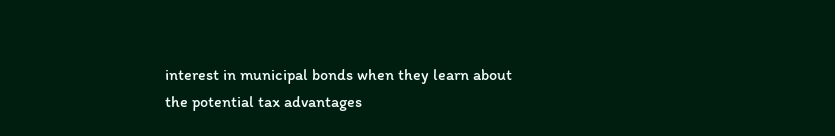interest in municipal bonds when they learn about the potential tax advantages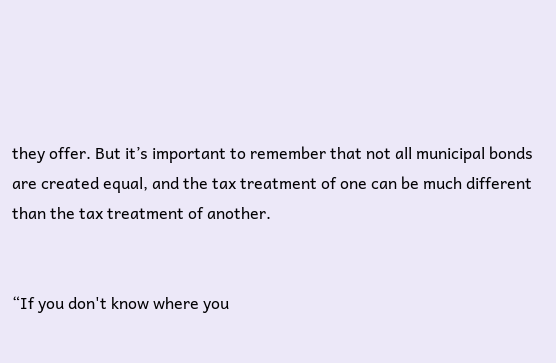they offer. But it’s important to remember that not all municipal bonds are created equal, and the tax treatment of one can be much different than the tax treatment of another.


“If you don't know where you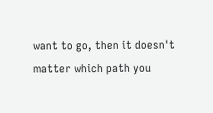want to go, then it doesn't matter which path you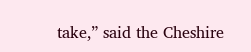take,” said the Cheshire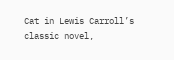Cat in Lewis Carroll’s classic novel,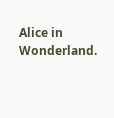Alice in Wonderland.